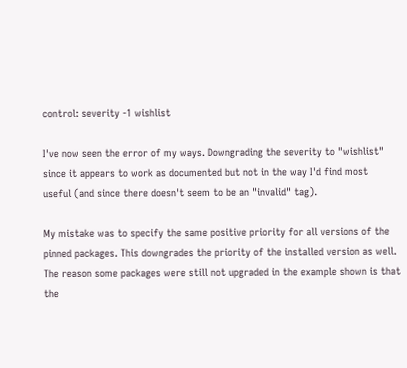control: severity -1 wishlist

I've now seen the error of my ways. Downgrading the severity to "wishlist"
since it appears to work as documented but not in the way I'd find most
useful (and since there doesn't seem to be an "invalid" tag).

My mistake was to specify the same positive priority for all versions of the
pinned packages. This downgrades the priority of the installed version as well.
The reason some packages were still not upgraded in the example shown is that
the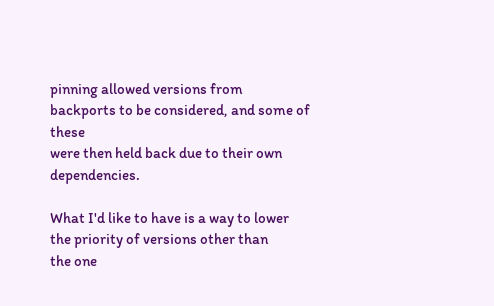pinning allowed versions from backports to be considered, and some of these
were then held back due to their own dependencies.

What I'd like to have is a way to lower the priority of versions other than
the one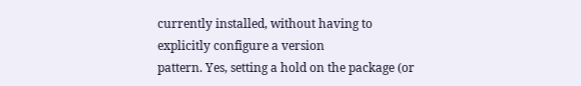currently installed, without having to explicitly configure a version
pattern. Yes, setting a hold on the package (or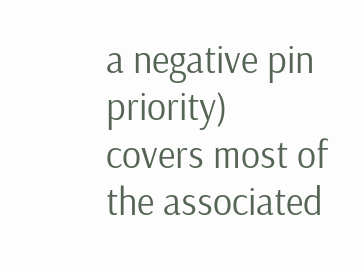a negative pin priority)
covers most of the associated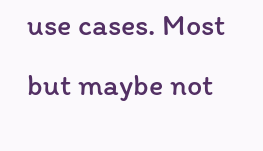use cases. Most but maybe not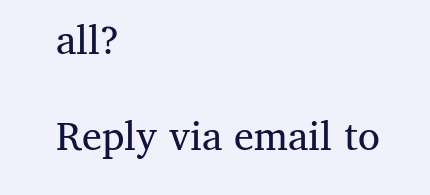all?

Reply via email to